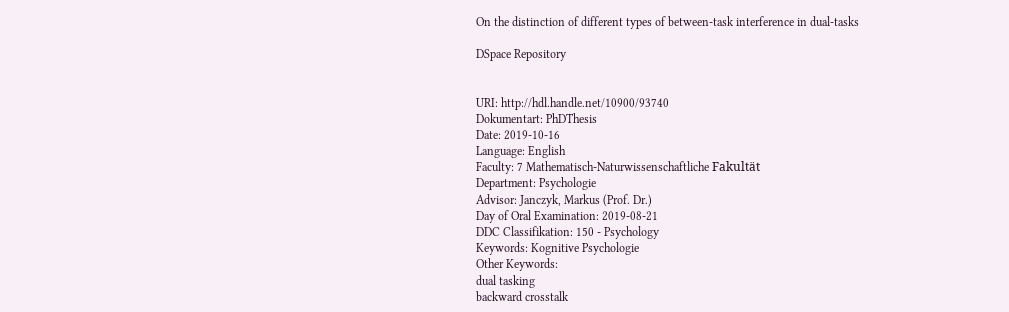On the distinction of different types of between-task interference in dual-tasks

DSpace Repository


URI: http://hdl.handle.net/10900/93740
Dokumentart: PhDThesis
Date: 2019-10-16
Language: English
Faculty: 7 Mathematisch-Naturwissenschaftliche Fakultät
Department: Psychologie
Advisor: Janczyk, Markus (Prof. Dr.)
Day of Oral Examination: 2019-08-21
DDC Classifikation: 150 - Psychology
Keywords: Kognitive Psychologie
Other Keywords:
dual tasking
backward crosstalk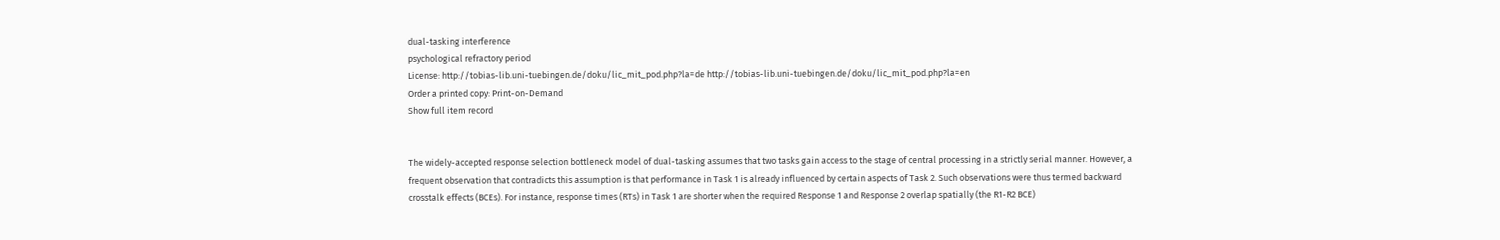dual-tasking interference
psychological refractory period
License: http://tobias-lib.uni-tuebingen.de/doku/lic_mit_pod.php?la=de http://tobias-lib.uni-tuebingen.de/doku/lic_mit_pod.php?la=en
Order a printed copy: Print-on-Demand
Show full item record


The widely-accepted response selection bottleneck model of dual-tasking assumes that two tasks gain access to the stage of central processing in a strictly serial manner. However, a frequent observation that contradicts this assumption is that performance in Task 1 is already influenced by certain aspects of Task 2. Such observations were thus termed backward crosstalk effects (BCEs). For instance, response times (RTs) in Task 1 are shorter when the required Response 1 and Response 2 overlap spatially (the R1-R2 BCE)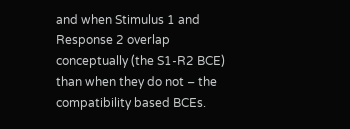and when Stimulus 1 and Response 2 overlap conceptually (the S1-R2 BCE) than when they do not – the compatibility based BCEs.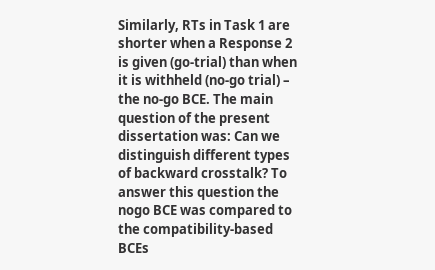Similarly, RTs in Task 1 are shorter when a Response 2 is given (go-trial) than when it is withheld (no-go trial) – the no-go BCE. The main question of the present dissertation was: Can we distinguish different types of backward crosstalk? To answer this question the nogo BCE was compared to the compatibility-based BCEs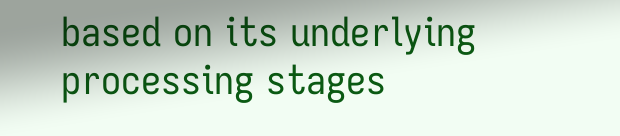based on its underlying processing stages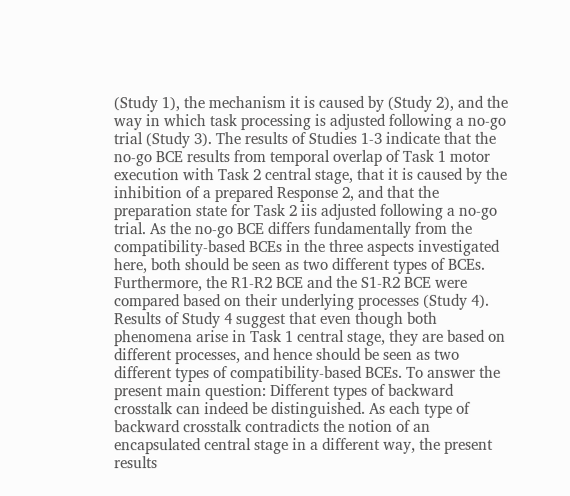(Study 1), the mechanism it is caused by (Study 2), and the way in which task processing is adjusted following a no-go trial (Study 3). The results of Studies 1-3 indicate that the no-go BCE results from temporal overlap of Task 1 motor execution with Task 2 central stage, that it is caused by the inhibition of a prepared Response 2, and that the preparation state for Task 2 iis adjusted following a no-go trial. As the no-go BCE differs fundamentally from the compatibility-based BCEs in the three aspects investigated here, both should be seen as two different types of BCEs. Furthermore, the R1-R2 BCE and the S1-R2 BCE were compared based on their underlying processes (Study 4). Results of Study 4 suggest that even though both phenomena arise in Task 1 central stage, they are based on different processes, and hence should be seen as two different types of compatibility-based BCEs. To answer the present main question: Different types of backward crosstalk can indeed be distinguished. As each type of backward crosstalk contradicts the notion of an encapsulated central stage in a different way, the present results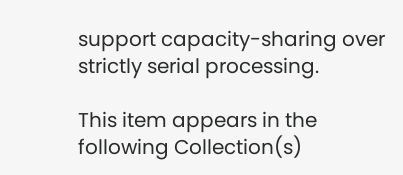support capacity-sharing over strictly serial processing.

This item appears in the following Collection(s)